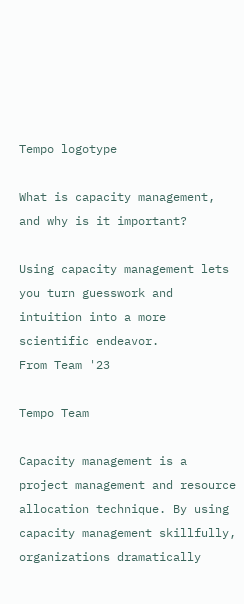Tempo logotype

What is capacity management, and why is it important?

Using capacity management lets you turn guesswork and intuition into a more scientific endeavor.
From Team '23

Tempo Team

Capacity management is a project management and resource allocation technique. By using capacity management skillfully, organizations dramatically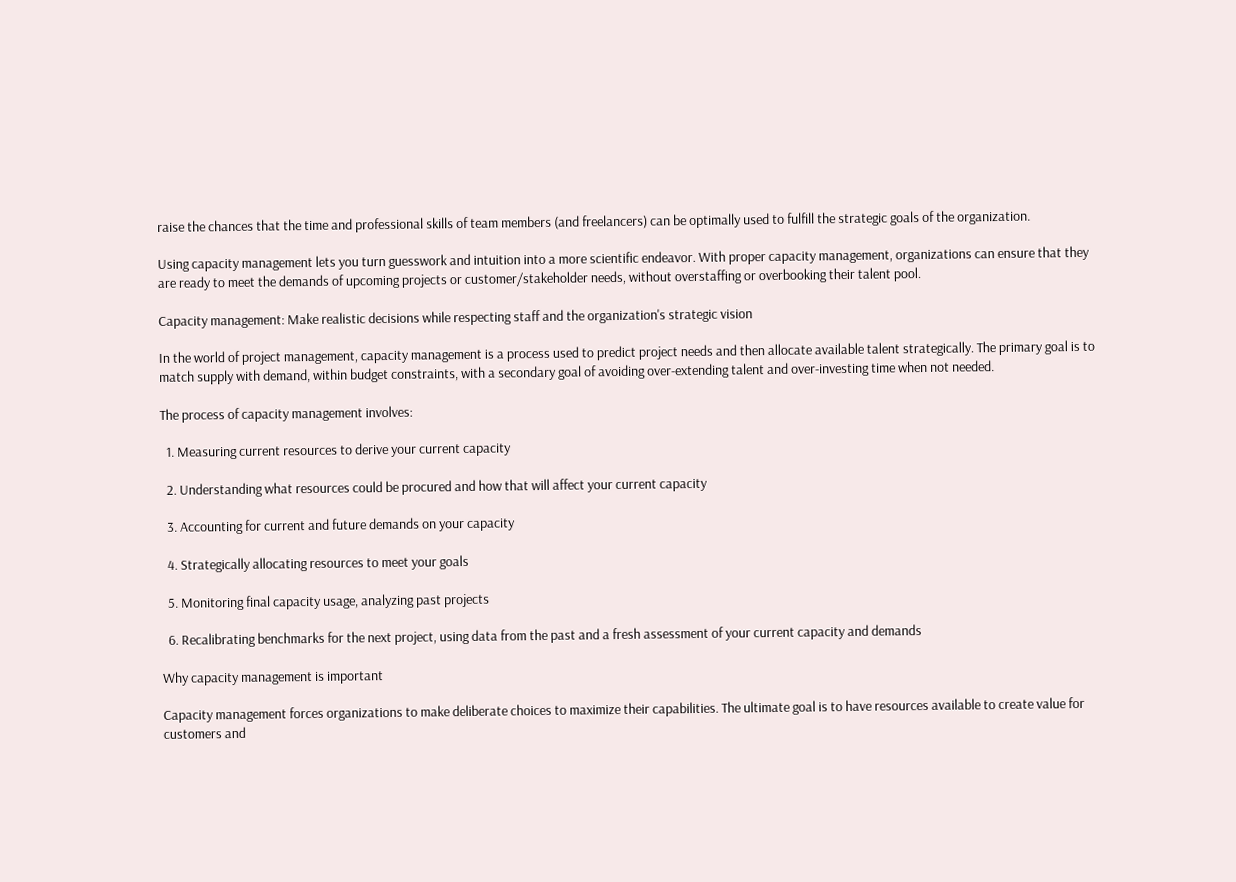raise the chances that the time and professional skills of team members (and freelancers) can be optimally used to fulfill the strategic goals of the organization.

Using capacity management lets you turn guesswork and intuition into a more scientific endeavor. With proper capacity management, organizations can ensure that they are ready to meet the demands of upcoming projects or customer/stakeholder needs, without overstaffing or overbooking their talent pool.

Capacity management: Make realistic decisions while respecting staff and the organization's strategic vision

In the world of project management, capacity management is a process used to predict project needs and then allocate available talent strategically. The primary goal is to match supply with demand, within budget constraints, with a secondary goal of avoiding over-extending talent and over-investing time when not needed.

The process of capacity management involves:

  1. Measuring current resources to derive your current capacity

  2. Understanding what resources could be procured and how that will affect your current capacity

  3. Accounting for current and future demands on your capacity

  4. Strategically allocating resources to meet your goals

  5. Monitoring final capacity usage, analyzing past projects

  6. Recalibrating benchmarks for the next project, using data from the past and a fresh assessment of your current capacity and demands

Why capacity management is important

Capacity management forces organizations to make deliberate choices to maximize their capabilities. The ultimate goal is to have resources available to create value for customers and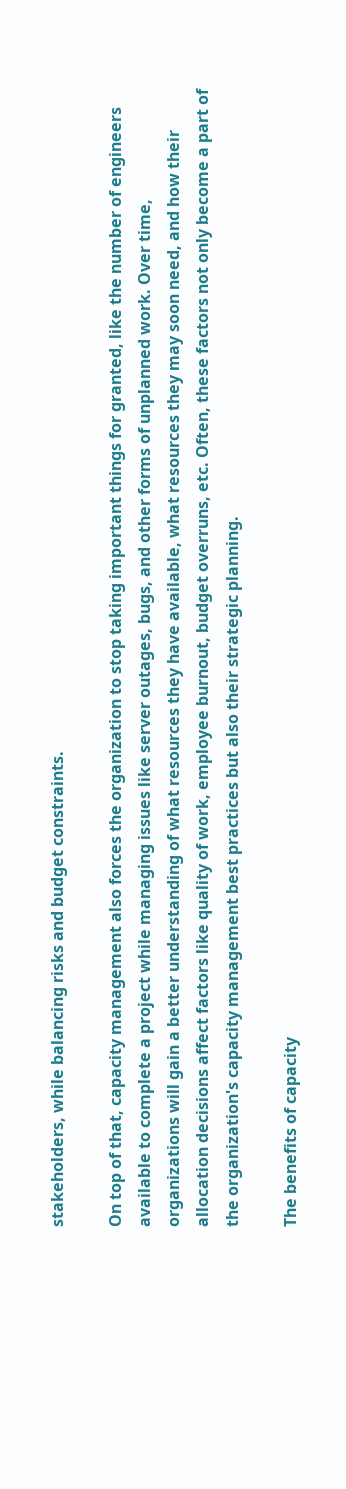stakeholders, while balancing risks and budget constraints.

On top of that, capacity management also forces the organization to stop taking important things for granted, like the number of engineers available to complete a project while managing issues like server outages, bugs, and other forms of unplanned work. Over time, organizations will gain a better understanding of what resources they have available, what resources they may soon need, and how their allocation decisions affect factors like quality of work, employee burnout, budget overruns, etc. Often, these factors not only become a part of the organization's capacity management best practices but also their strategic planning.

The benefits of capacity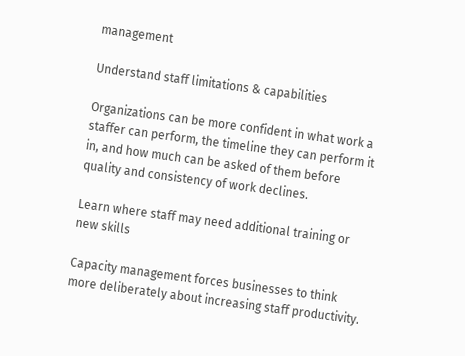management

Understand staff limitations & capabilities

Organizations can be more confident in what work a staffer can perform, the timeline they can perform it in, and how much can be asked of them before quality and consistency of work declines.

Learn where staff may need additional training or new skills

Capacity management forces businesses to think more deliberately about increasing staff productivity.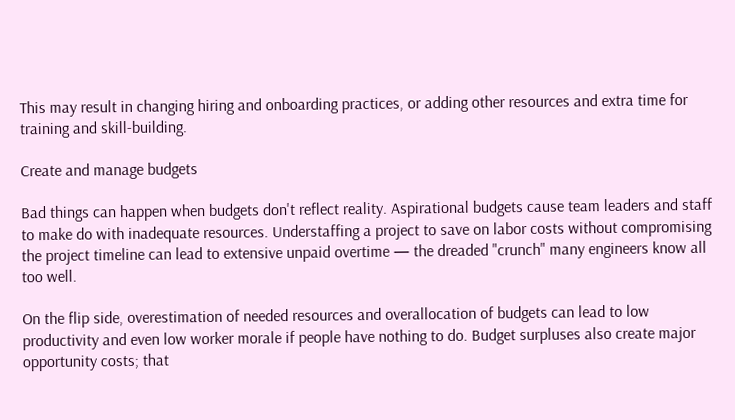This may result in changing hiring and onboarding practices, or adding other resources and extra time for training and skill-building.

Create and manage budgets

Bad things can happen when budgets don't reflect reality. Aspirational budgets cause team leaders and staff to make do with inadequate resources. Understaffing a project to save on labor costs without compromising the project timeline can lead to extensive unpaid overtime — the dreaded "crunch" many engineers know all too well.

On the flip side, overestimation of needed resources and overallocation of budgets can lead to low productivity and even low worker morale if people have nothing to do. Budget surpluses also create major opportunity costs; that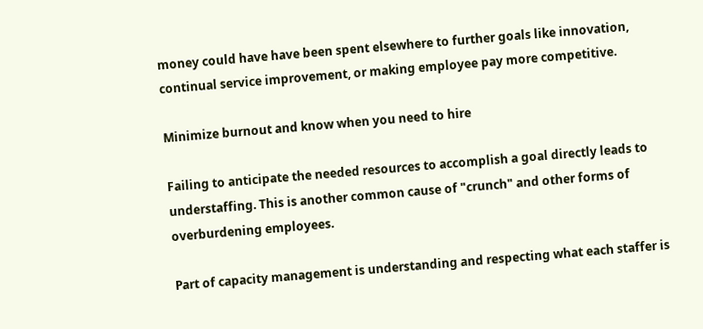money could have have been spent elsewhere to further goals like innovation, continual service improvement, or making employee pay more competitive.

Minimize burnout and know when you need to hire

Failing to anticipate the needed resources to accomplish a goal directly leads to understaffing. This is another common cause of "crunch" and other forms of overburdening employees.

Part of capacity management is understanding and respecting what each staffer is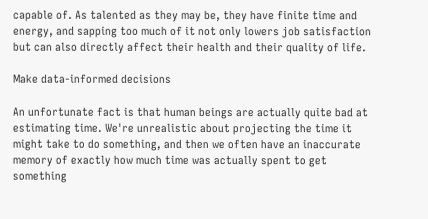capable of. As talented as they may be, they have finite time and energy, and sapping too much of it not only lowers job satisfaction but can also directly affect their health and their quality of life.

Make data-informed decisions

An unfortunate fact is that human beings are actually quite bad at estimating time. We're unrealistic about projecting the time it might take to do something, and then we often have an inaccurate memory of exactly how much time was actually spent to get something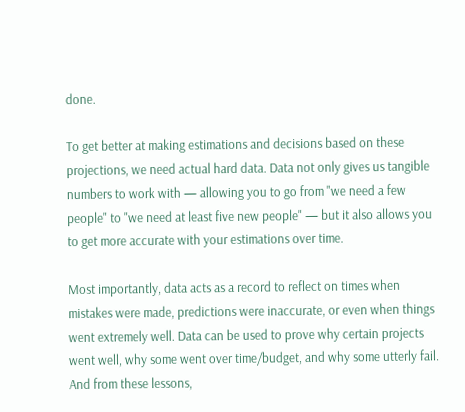done.

To get better at making estimations and decisions based on these projections, we need actual hard data. Data not only gives us tangible numbers to work with — allowing you to go from "we need a few people" to "we need at least five new people" — but it also allows you to get more accurate with your estimations over time.

Most importantly, data acts as a record to reflect on times when mistakes were made, predictions were inaccurate, or even when things went extremely well. Data can be used to prove why certain projects went well, why some went over time/budget, and why some utterly fail. And from these lessons,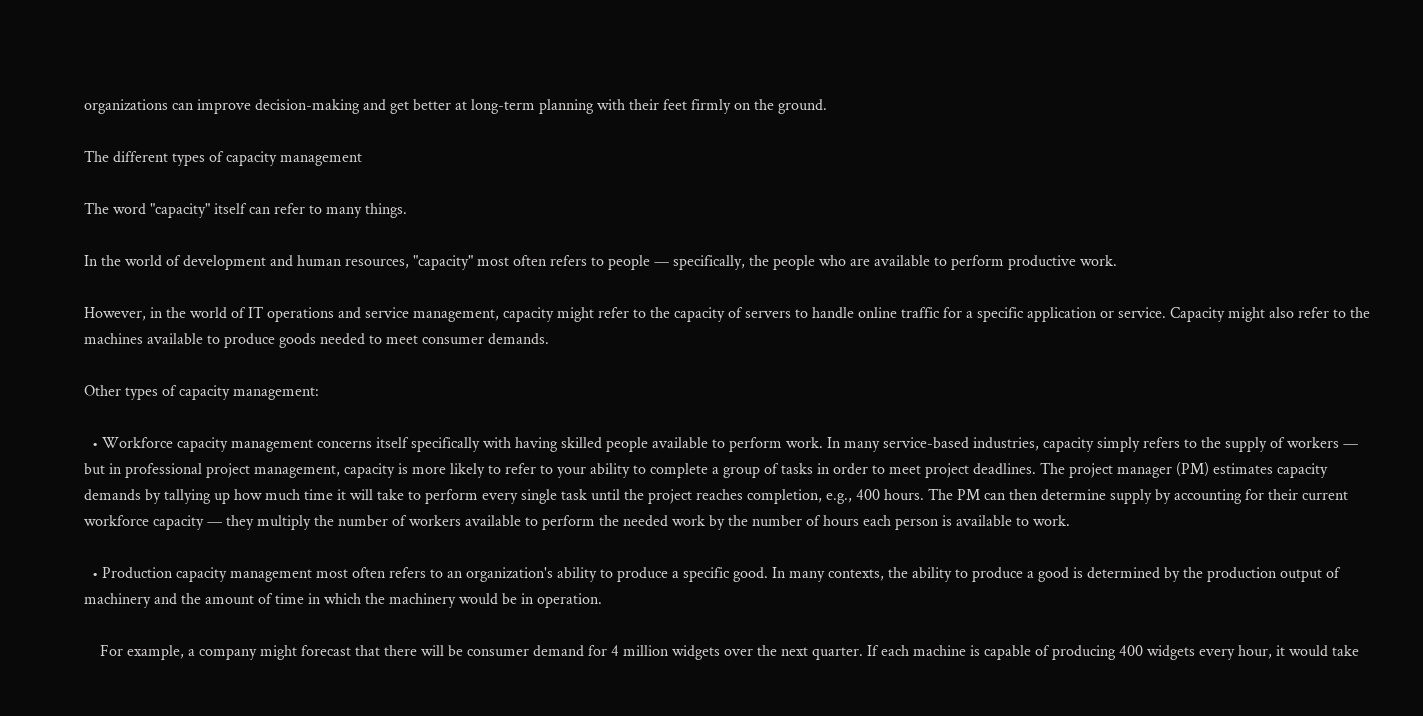organizations can improve decision-making and get better at long-term planning with their feet firmly on the ground.

The different types of capacity management

The word "capacity" itself can refer to many things.

In the world of development and human resources, "capacity" most often refers to people — specifically, the people who are available to perform productive work.

However, in the world of IT operations and service management, capacity might refer to the capacity of servers to handle online traffic for a specific application or service. Capacity might also refer to the machines available to produce goods needed to meet consumer demands.

Other types of capacity management:

  • Workforce capacity management concerns itself specifically with having skilled people available to perform work. In many service-based industries, capacity simply refers to the supply of workers — but in professional project management, capacity is more likely to refer to your ability to complete a group of tasks in order to meet project deadlines. The project manager (PM) estimates capacity demands by tallying up how much time it will take to perform every single task until the project reaches completion, e.g., 400 hours. The PM can then determine supply by accounting for their current workforce capacity — they multiply the number of workers available to perform the needed work by the number of hours each person is available to work.

  • Production capacity management most often refers to an organization's ability to produce a specific good. In many contexts, the ability to produce a good is determined by the production output of machinery and the amount of time in which the machinery would be in operation.

    For example, a company might forecast that there will be consumer demand for 4 million widgets over the next quarter. If each machine is capable of producing 400 widgets every hour, it would take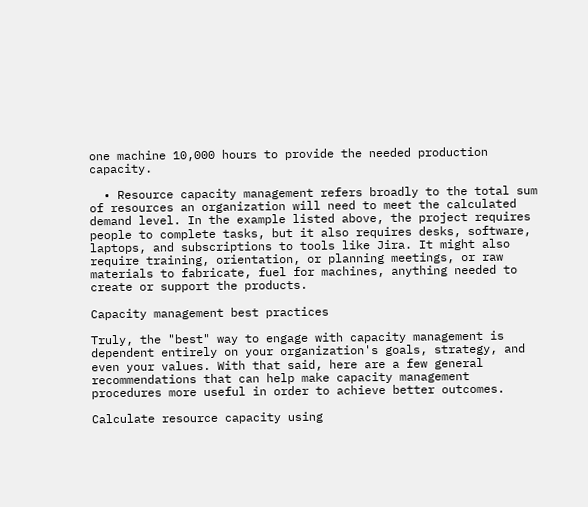one machine 10,000 hours to provide the needed production capacity.

  • Resource capacity management refers broadly to the total sum of resources an organization will need to meet the calculated demand level. In the example listed above, the project requires people to complete tasks, but it also requires desks, software, laptops, and subscriptions to tools like Jira. It might also require training, orientation, or planning meetings, or raw materials to fabricate, fuel for machines, anything needed to create or support the products.

Capacity management best practices

Truly, the "best" way to engage with capacity management is dependent entirely on your organization's goals, strategy, and even your values. With that said, here are a few general recommendations that can help make capacity management procedures more useful in order to achieve better outcomes.

Calculate resource capacity using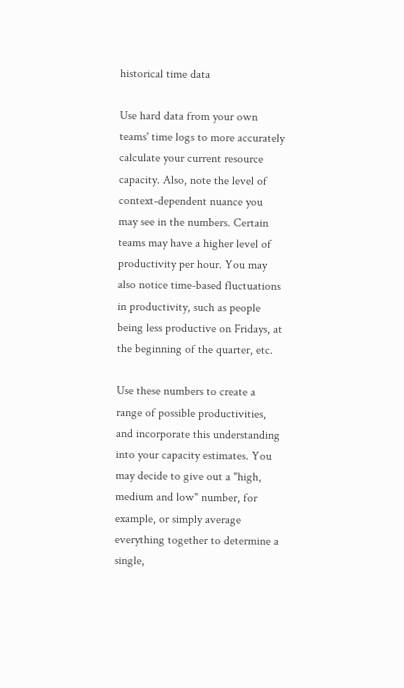historical time data

Use hard data from your own teams' time logs to more accurately calculate your current resource capacity. Also, note the level of context-dependent nuance you may see in the numbers. Certain teams may have a higher level of productivity per hour. You may also notice time-based fluctuations in productivity, such as people being less productive on Fridays, at the beginning of the quarter, etc.

Use these numbers to create a range of possible productivities, and incorporate this understanding into your capacity estimates. You may decide to give out a "high, medium and low" number, for example, or simply average everything together to determine a single,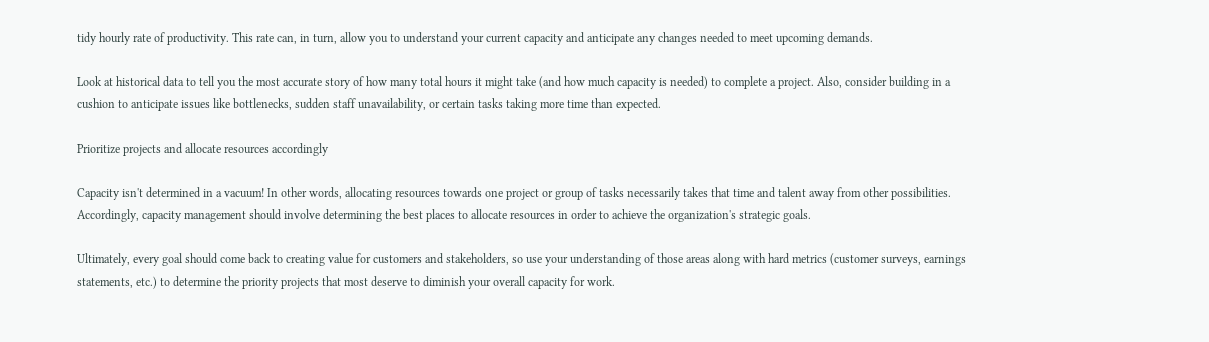tidy hourly rate of productivity. This rate can, in turn, allow you to understand your current capacity and anticipate any changes needed to meet upcoming demands.

Look at historical data to tell you the most accurate story of how many total hours it might take (and how much capacity is needed) to complete a project. Also, consider building in a cushion to anticipate issues like bottlenecks, sudden staff unavailability, or certain tasks taking more time than expected.

Prioritize projects and allocate resources accordingly

Capacity isn't determined in a vacuum! In other words, allocating resources towards one project or group of tasks necessarily takes that time and talent away from other possibilities. Accordingly, capacity management should involve determining the best places to allocate resources in order to achieve the organization's strategic goals.

Ultimately, every goal should come back to creating value for customers and stakeholders, so use your understanding of those areas along with hard metrics (customer surveys, earnings statements, etc.) to determine the priority projects that most deserve to diminish your overall capacity for work.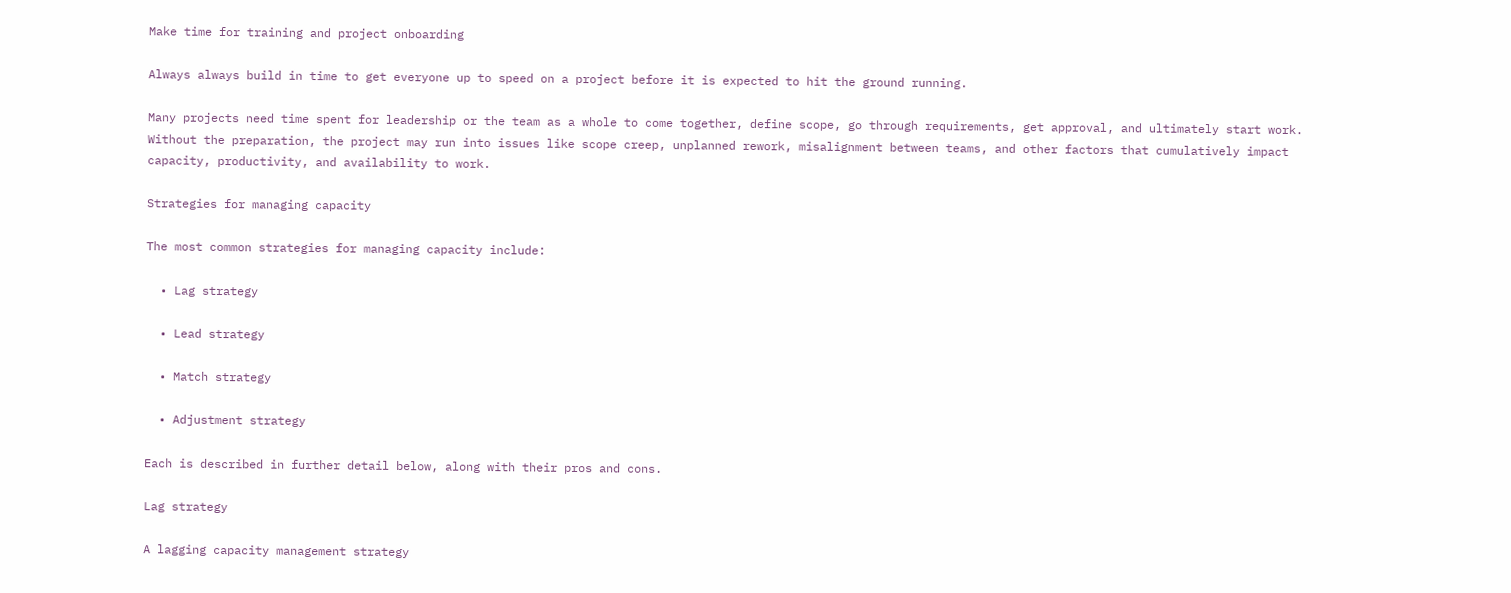Make time for training and project onboarding

Always always build in time to get everyone up to speed on a project before it is expected to hit the ground running.

Many projects need time spent for leadership or the team as a whole to come together, define scope, go through requirements, get approval, and ultimately start work. Without the preparation, the project may run into issues like scope creep, unplanned rework, misalignment between teams, and other factors that cumulatively impact capacity, productivity, and availability to work.

Strategies for managing capacity

The most common strategies for managing capacity include:

  • Lag strategy

  • Lead strategy

  • Match strategy

  • Adjustment strategy

Each is described in further detail below, along with their pros and cons.

Lag strategy

A lagging capacity management strategy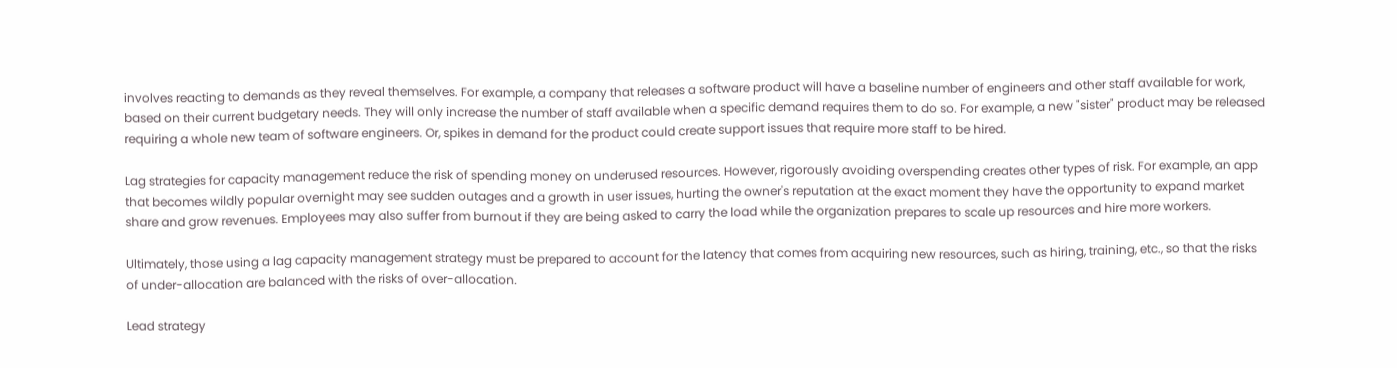involves reacting to demands as they reveal themselves. For example, a company that releases a software product will have a baseline number of engineers and other staff available for work, based on their current budgetary needs. They will only increase the number of staff available when a specific demand requires them to do so. For example, a new "sister" product may be released requiring a whole new team of software engineers. Or, spikes in demand for the product could create support issues that require more staff to be hired.

Lag strategies for capacity management reduce the risk of spending money on underused resources. However, rigorously avoiding overspending creates other types of risk. For example, an app that becomes wildly popular overnight may see sudden outages and a growth in user issues, hurting the owner's reputation at the exact moment they have the opportunity to expand market share and grow revenues. Employees may also suffer from burnout if they are being asked to carry the load while the organization prepares to scale up resources and hire more workers.

Ultimately, those using a lag capacity management strategy must be prepared to account for the latency that comes from acquiring new resources, such as hiring, training, etc., so that the risks of under-allocation are balanced with the risks of over-allocation.

Lead strategy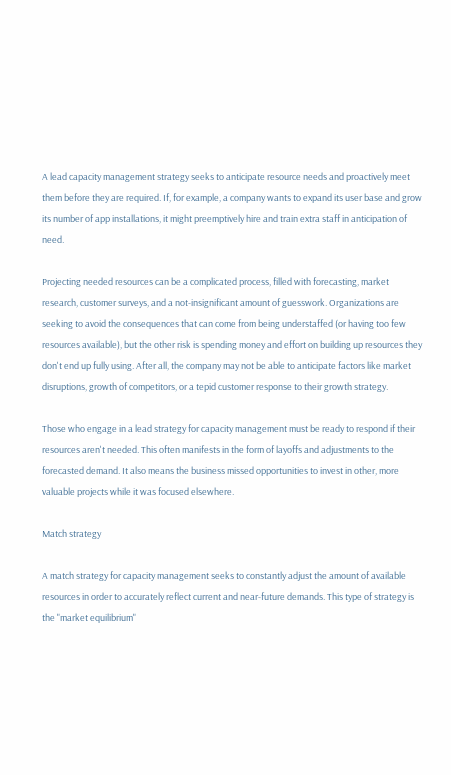A lead capacity management strategy seeks to anticipate resource needs and proactively meet them before they are required. If, for example, a company wants to expand its user base and grow its number of app installations, it might preemptively hire and train extra staff in anticipation of need.

Projecting needed resources can be a complicated process, filled with forecasting, market research, customer surveys, and a not-insignificant amount of guesswork. Organizations are seeking to avoid the consequences that can come from being understaffed (or having too few resources available), but the other risk is spending money and effort on building up resources they don't end up fully using. After all, the company may not be able to anticipate factors like market disruptions, growth of competitors, or a tepid customer response to their growth strategy.

Those who engage in a lead strategy for capacity management must be ready to respond if their resources aren't needed. This often manifests in the form of layoffs and adjustments to the forecasted demand. It also means the business missed opportunities to invest in other, more valuable projects while it was focused elsewhere.

Match strategy

A match strategy for capacity management seeks to constantly adjust the amount of available resources in order to accurately reflect current and near-future demands. This type of strategy is the "market equilibrium"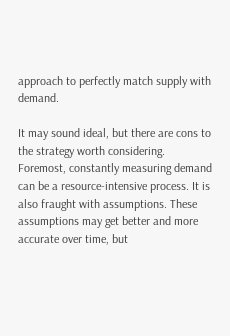approach to perfectly match supply with demand.

It may sound ideal, but there are cons to the strategy worth considering. Foremost, constantly measuring demand can be a resource-intensive process. It is also fraught with assumptions. These assumptions may get better and more accurate over time, but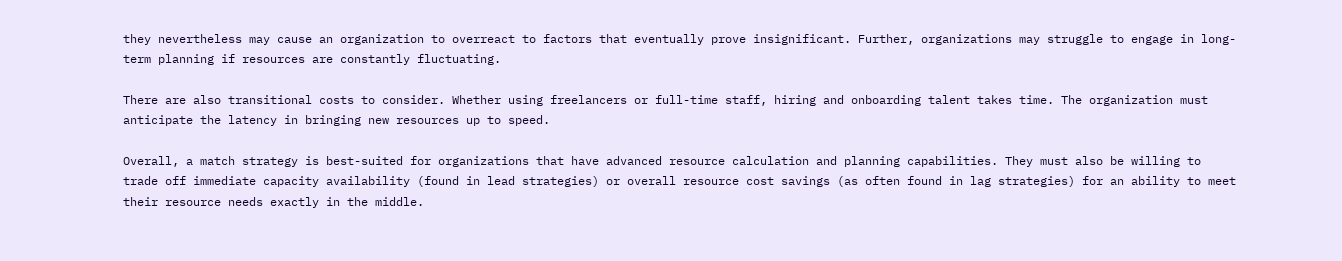they nevertheless may cause an organization to overreact to factors that eventually prove insignificant. Further, organizations may struggle to engage in long-term planning if resources are constantly fluctuating.

There are also transitional costs to consider. Whether using freelancers or full-time staff, hiring and onboarding talent takes time. The organization must anticipate the latency in bringing new resources up to speed.

Overall, a match strategy is best-suited for organizations that have advanced resource calculation and planning capabilities. They must also be willing to trade off immediate capacity availability (found in lead strategies) or overall resource cost savings (as often found in lag strategies) for an ability to meet their resource needs exactly in the middle.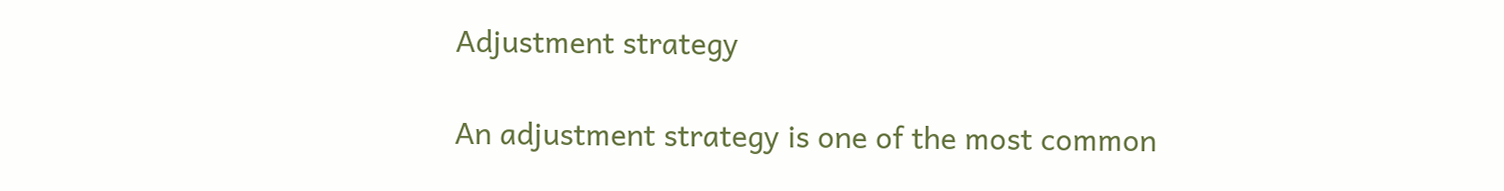Adjustment strategy

An adjustment strategy is one of the most common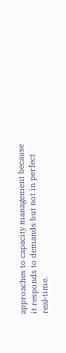approaches to capacity management because it responds to demands but not in perfect real-time.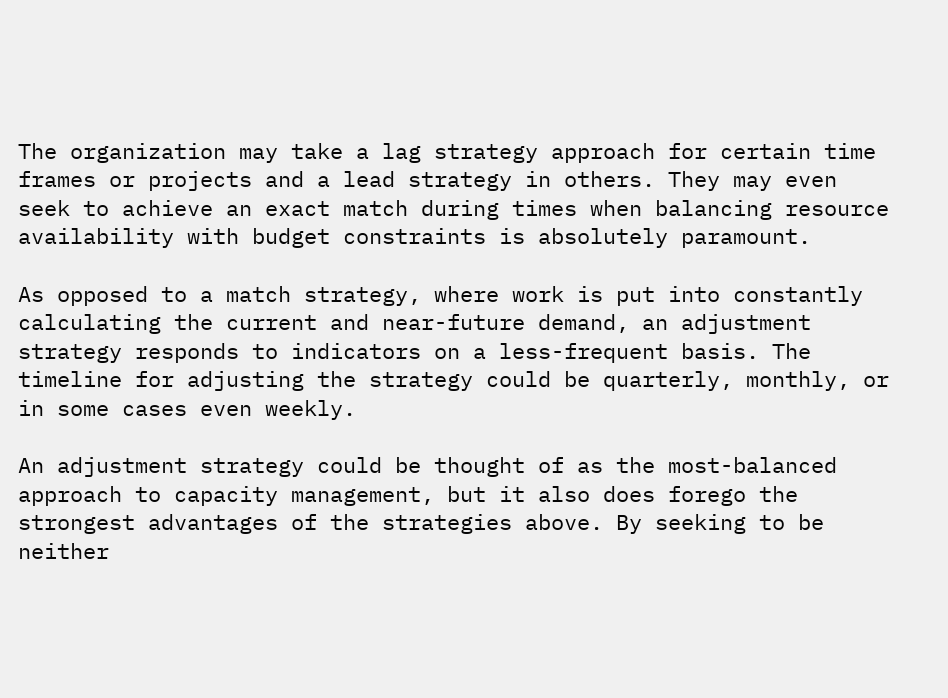The organization may take a lag strategy approach for certain time frames or projects and a lead strategy in others. They may even seek to achieve an exact match during times when balancing resource availability with budget constraints is absolutely paramount.

As opposed to a match strategy, where work is put into constantly calculating the current and near-future demand, an adjustment strategy responds to indicators on a less-frequent basis. The timeline for adjusting the strategy could be quarterly, monthly, or in some cases even weekly.

An adjustment strategy could be thought of as the most-balanced approach to capacity management, but it also does forego the strongest advantages of the strategies above. By seeking to be neither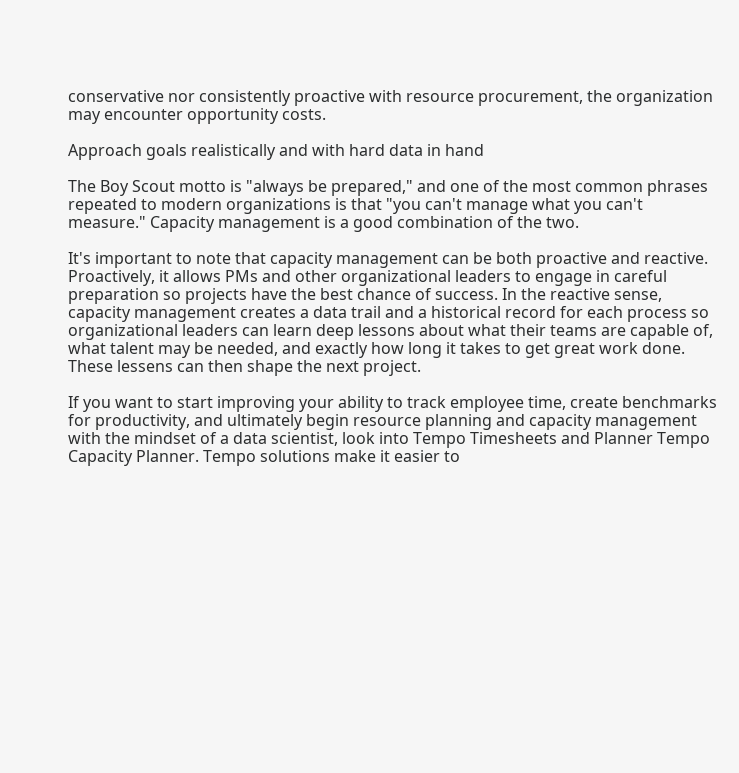conservative nor consistently proactive with resource procurement, the organization may encounter opportunity costs.

Approach goals realistically and with hard data in hand

The Boy Scout motto is "always be prepared," and one of the most common phrases repeated to modern organizations is that "you can't manage what you can't measure." Capacity management is a good combination of the two.

It's important to note that capacity management can be both proactive and reactive. Proactively, it allows PMs and other organizational leaders to engage in careful preparation so projects have the best chance of success. In the reactive sense, capacity management creates a data trail and a historical record for each process so organizational leaders can learn deep lessons about what their teams are capable of, what talent may be needed, and exactly how long it takes to get great work done. These lessens can then shape the next project.

If you want to start improving your ability to track employee time, create benchmarks for productivity, and ultimately begin resource planning and capacity management with the mindset of a data scientist, look into Tempo Timesheets and Planner Tempo Capacity Planner. Tempo solutions make it easier to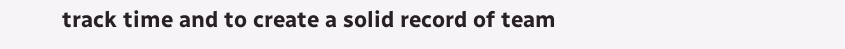track time and to create a solid record of team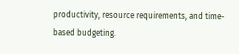productivity, resource requirements, and time-based budgeting.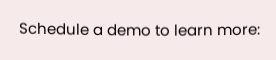Schedule a demo to learn more: